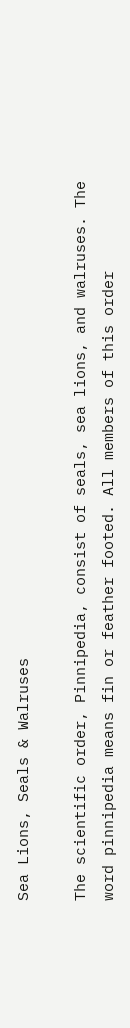Sea Lions, Seals & Walruses

The scientific order, Pinnipedia, consist of seals, sea lions, and walruses. The word pinnipedia means fin or feather footed. All members of this order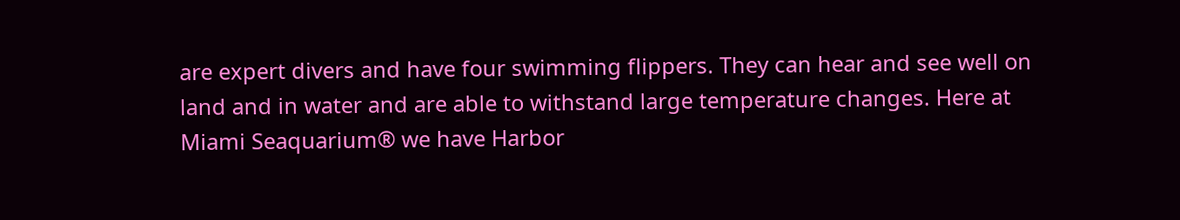are expert divers and have four swimming flippers. They can hear and see well on land and in water and are able to withstand large temperature changes. Here at Miami Seaquarium® we have Harbor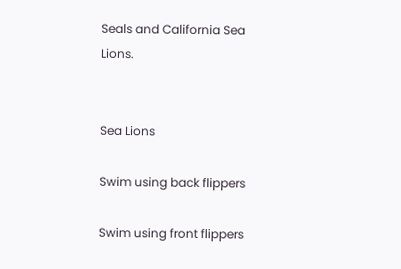Seals and California Sea Lions.


Sea Lions

Swim using back flippers

Swim using front flippers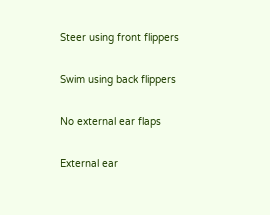Steer using front flippers

Swim using back flippers

No external ear flaps

External ear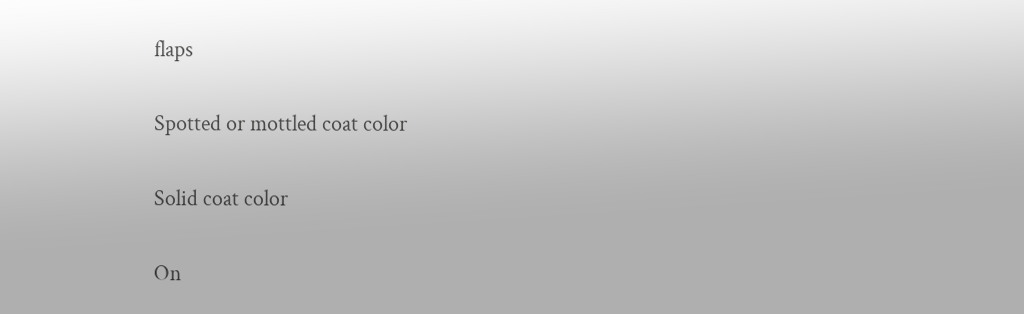flaps

Spotted or mottled coat color

Solid coat color

On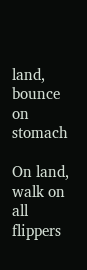land, bounce on stomach

On land, walk on all flippers